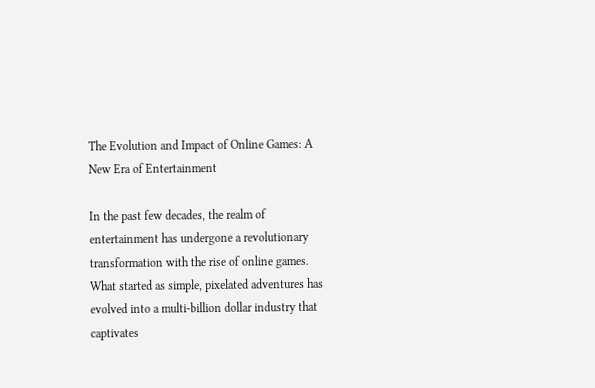The Evolution and Impact of Online Games: A New Era of Entertainment

In the past few decades, the realm of entertainment has undergone a revolutionary transformation with the rise of online games. What started as simple, pixelated adventures has evolved into a multi-billion dollar industry that captivates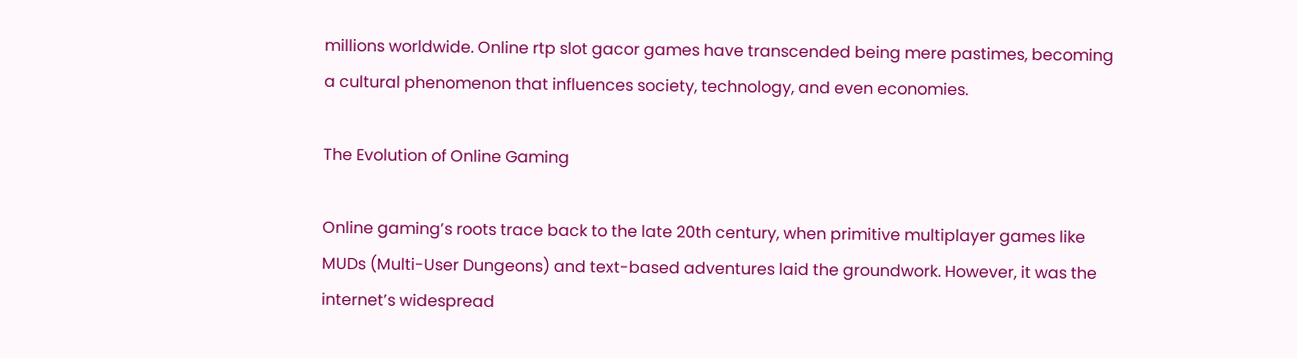millions worldwide. Online rtp slot gacor games have transcended being mere pastimes, becoming a cultural phenomenon that influences society, technology, and even economies.

The Evolution of Online Gaming

Online gaming’s roots trace back to the late 20th century, when primitive multiplayer games like MUDs (Multi-User Dungeons) and text-based adventures laid the groundwork. However, it was the internet’s widespread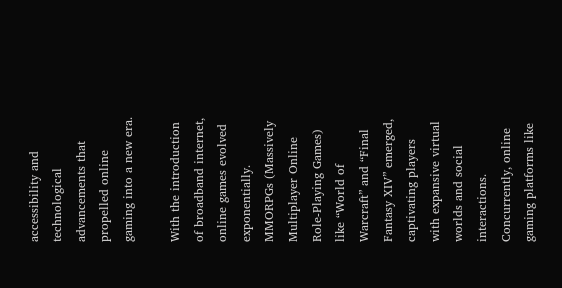accessibility and technological advancements that propelled online gaming into a new era.

With the introduction of broadband internet, online games evolved exponentially. MMORPGs (Massively Multiplayer Online Role-Playing Games) like “World of Warcraft” and “Final Fantasy XIV” emerged, captivating players with expansive virtual worlds and social interactions. Concurrently, online gaming platforms like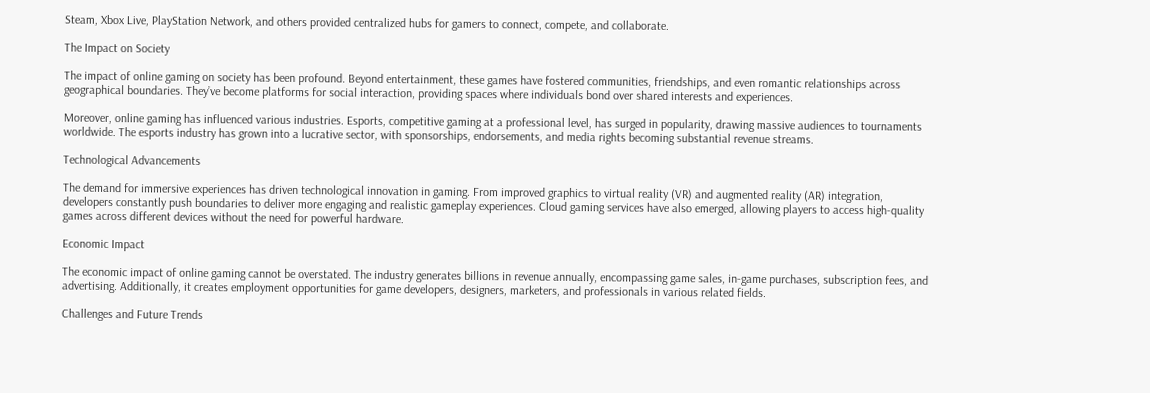Steam, Xbox Live, PlayStation Network, and others provided centralized hubs for gamers to connect, compete, and collaborate.

The Impact on Society

The impact of online gaming on society has been profound. Beyond entertainment, these games have fostered communities, friendships, and even romantic relationships across geographical boundaries. They’ve become platforms for social interaction, providing spaces where individuals bond over shared interests and experiences.

Moreover, online gaming has influenced various industries. Esports, competitive gaming at a professional level, has surged in popularity, drawing massive audiences to tournaments worldwide. The esports industry has grown into a lucrative sector, with sponsorships, endorsements, and media rights becoming substantial revenue streams.

Technological Advancements

The demand for immersive experiences has driven technological innovation in gaming. From improved graphics to virtual reality (VR) and augmented reality (AR) integration, developers constantly push boundaries to deliver more engaging and realistic gameplay experiences. Cloud gaming services have also emerged, allowing players to access high-quality games across different devices without the need for powerful hardware.

Economic Impact

The economic impact of online gaming cannot be overstated. The industry generates billions in revenue annually, encompassing game sales, in-game purchases, subscription fees, and advertising. Additionally, it creates employment opportunities for game developers, designers, marketers, and professionals in various related fields.

Challenges and Future Trends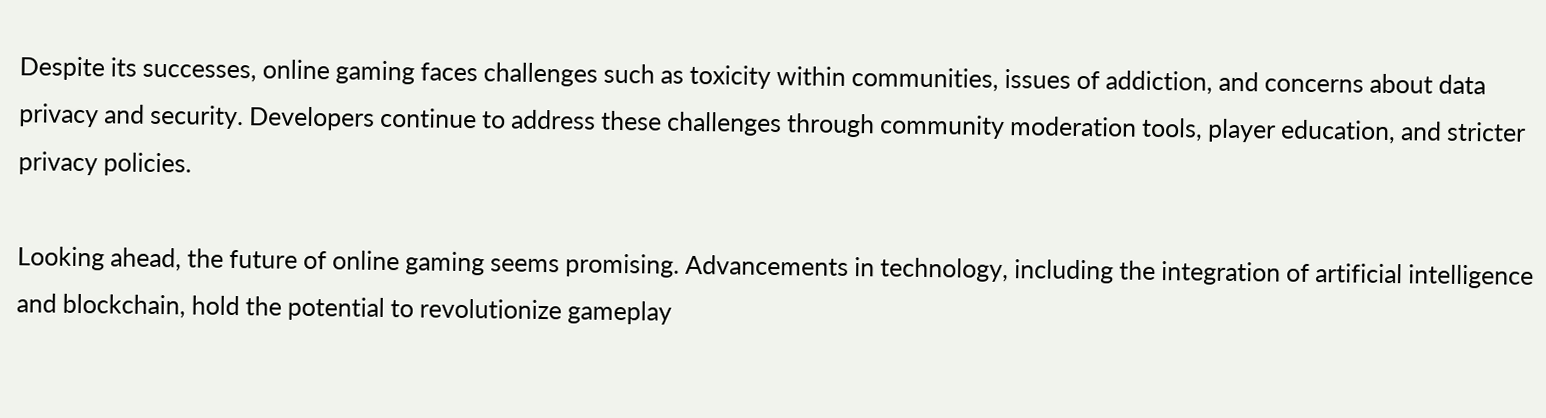Despite its successes, online gaming faces challenges such as toxicity within communities, issues of addiction, and concerns about data privacy and security. Developers continue to address these challenges through community moderation tools, player education, and stricter privacy policies.

Looking ahead, the future of online gaming seems promising. Advancements in technology, including the integration of artificial intelligence and blockchain, hold the potential to revolutionize gameplay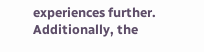experiences further. Additionally, the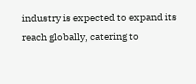industry is expected to expand its reach globally, catering to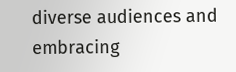diverse audiences and embracing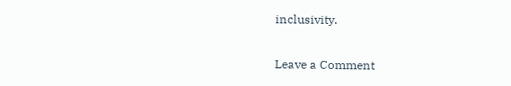inclusivity.

Leave a Comment